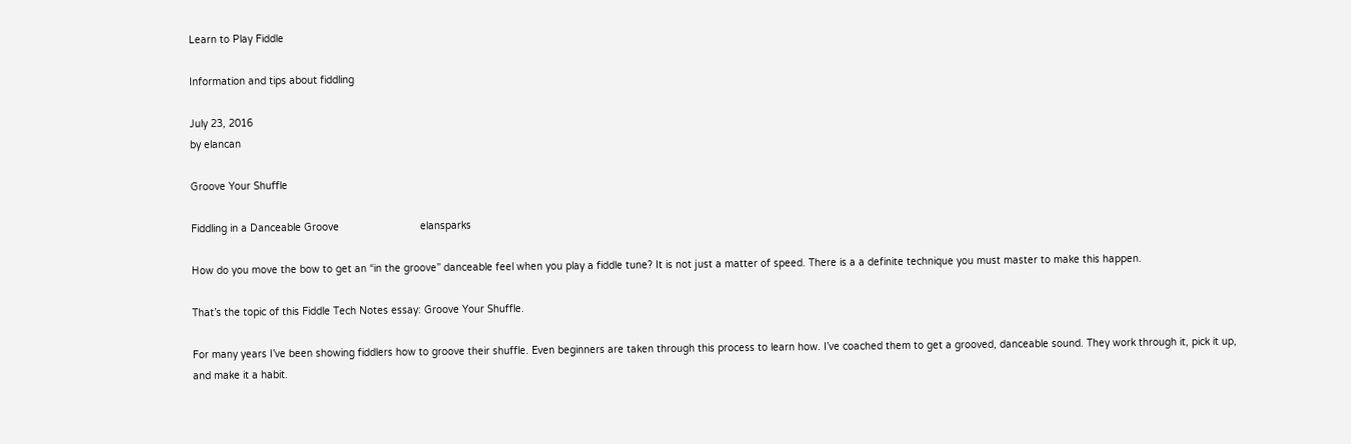Learn to Play Fiddle

Information and tips about fiddling

July 23, 2016
by elancan

Groove Your Shuffle

Fiddling in a Danceable Groove                           elansparks

How do you move the bow to get an “in the groove” danceable feel when you play a fiddle tune? It is not just a matter of speed. There is a a definite technique you must master to make this happen.

That’s the topic of this Fiddle Tech Notes essay: Groove Your Shuffle.

For many years I’ve been showing fiddlers how to groove their shuffle. Even beginners are taken through this process to learn how. I’ve coached them to get a grooved, danceable sound. They work through it, pick it up, and make it a habit.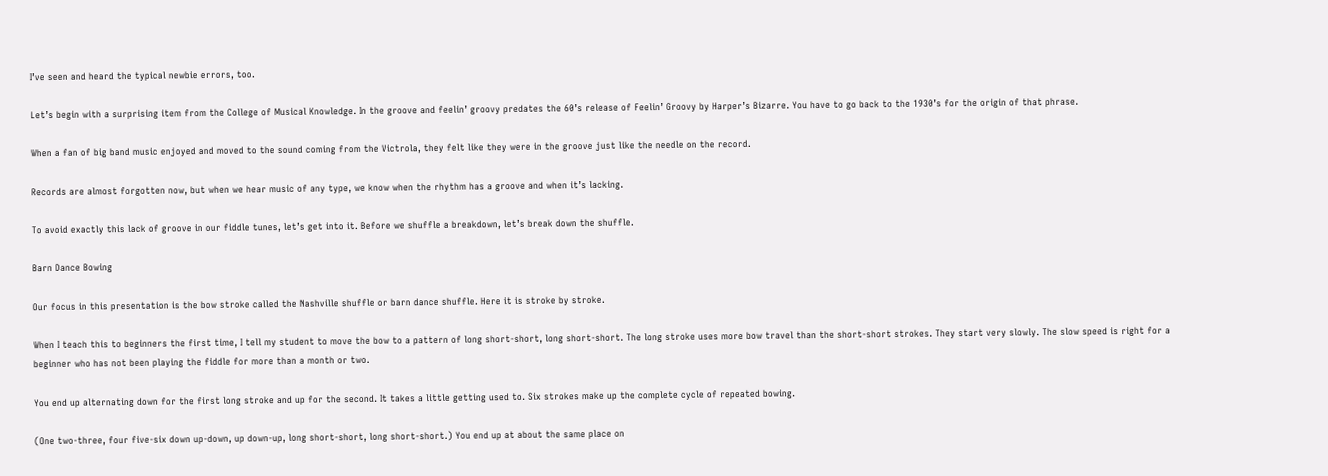I’ve seen and heard the typical newbie errors, too.

Let’s begin with a surprising item from the College of Musical Knowledge. In the groove and feelin’ groovy predates the 60’s release of Feelin’ Groovy by Harper’s Bizarre. You have to go back to the 1930’s for the origin of that phrase.

When a fan of big band music enjoyed and moved to the sound coming from the Victrola, they felt like they were in the groove just like the needle on the record.

Records are almost forgotten now, but when we hear music of any type, we know when the rhythm has a groove and when it’s lacking.

To avoid exactly this lack of groove in our fiddle tunes, let’s get into it. Before we shuffle a breakdown, let’s break down the shuffle.

Barn Dance Bowing

Our focus in this presentation is the bow stroke called the Nashville shuffle or barn dance shuffle. Here it is stroke by stroke.

When I teach this to beginners the first time, I tell my student to move the bow to a pattern of long short-short, long short-short. The long stroke uses more bow travel than the short-short strokes. They start very slowly. The slow speed is right for a beginner who has not been playing the fiddle for more than a month or two.

You end up alternating down for the first long stroke and up for the second. It takes a little getting used to. Six strokes make up the complete cycle of repeated bowing.

(One two-three, four five-six down up-down, up down-up, long short-short, long short-short.) You end up at about the same place on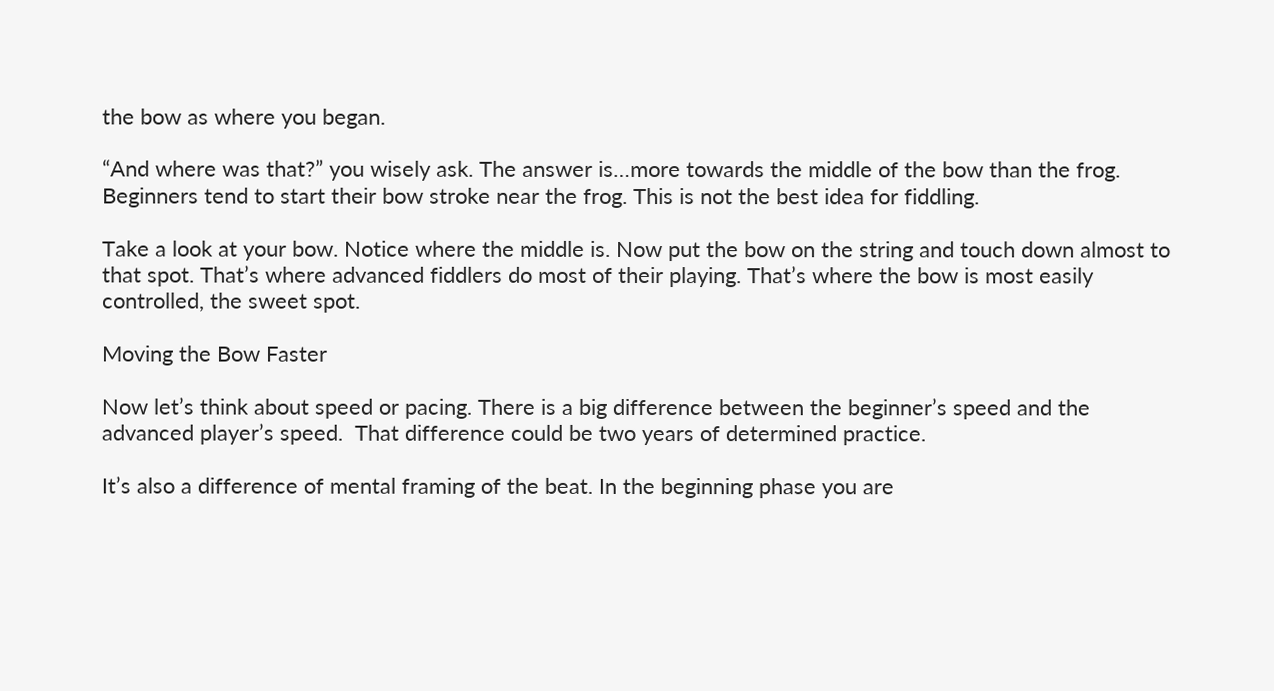the bow as where you began.

“And where was that?” you wisely ask. The answer is…more towards the middle of the bow than the frog. Beginners tend to start their bow stroke near the frog. This is not the best idea for fiddling.

Take a look at your bow. Notice where the middle is. Now put the bow on the string and touch down almost to that spot. That’s where advanced fiddlers do most of their playing. That’s where the bow is most easily controlled, the sweet spot.

Moving the Bow Faster

Now let’s think about speed or pacing. There is a big difference between the beginner’s speed and the advanced player’s speed.  That difference could be two years of determined practice.

It’s also a difference of mental framing of the beat. In the beginning phase you are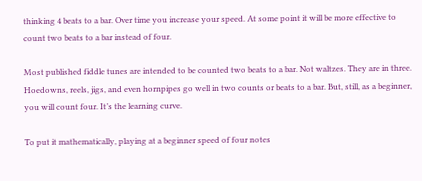thinking 4 beats to a bar. Over time you increase your speed. At some point it will be more effective to count two beats to a bar instead of four.

Most published fiddle tunes are intended to be counted two beats to a bar. Not waltzes. They are in three. Hoedowns, reels, jigs, and even hornpipes go well in two counts or beats to a bar. But, still, as a beginner, you will count four. It’s the learning curve.

To put it mathematically, playing at a beginner speed of four notes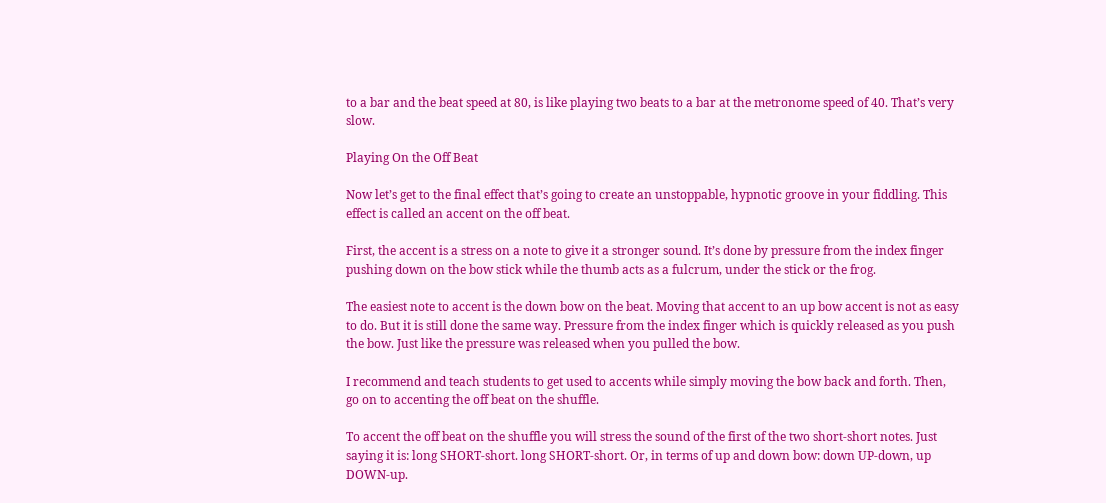to a bar and the beat speed at 80, is like playing two beats to a bar at the metronome speed of 40. That’s very slow.

Playing On the Off Beat

Now let’s get to the final effect that’s going to create an unstoppable, hypnotic groove in your fiddling. This effect is called an accent on the off beat.

First, the accent is a stress on a note to give it a stronger sound. It’s done by pressure from the index finger pushing down on the bow stick while the thumb acts as a fulcrum, under the stick or the frog.

The easiest note to accent is the down bow on the beat. Moving that accent to an up bow accent is not as easy to do. But it is still done the same way. Pressure from the index finger which is quickly released as you push the bow. Just like the pressure was released when you pulled the bow.

I recommend and teach students to get used to accents while simply moving the bow back and forth. Then, go on to accenting the off beat on the shuffle.

To accent the off beat on the shuffle you will stress the sound of the first of the two short-short notes. Just saying it is: long SHORT-short. long SHORT-short. Or, in terms of up and down bow: down UP-down, up DOWN-up.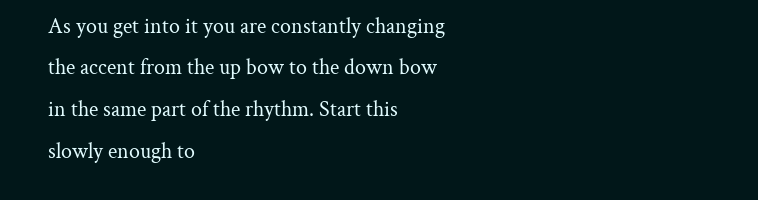As you get into it you are constantly changing the accent from the up bow to the down bow in the same part of the rhythm. Start this slowly enough to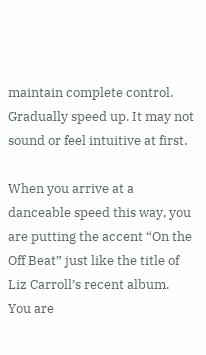maintain complete control. Gradually speed up. It may not sound or feel intuitive at first.

When you arrive at a danceable speed this way, you are putting the accent “On the Off Beat” just like the title of Liz Carroll’s recent album. You are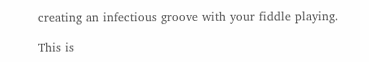creating an infectious groove with your fiddle playing.

This is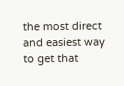the most direct and easiest way to get that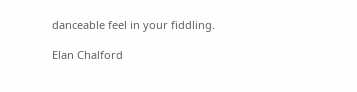danceable feel in your fiddling.

Elan Chalford